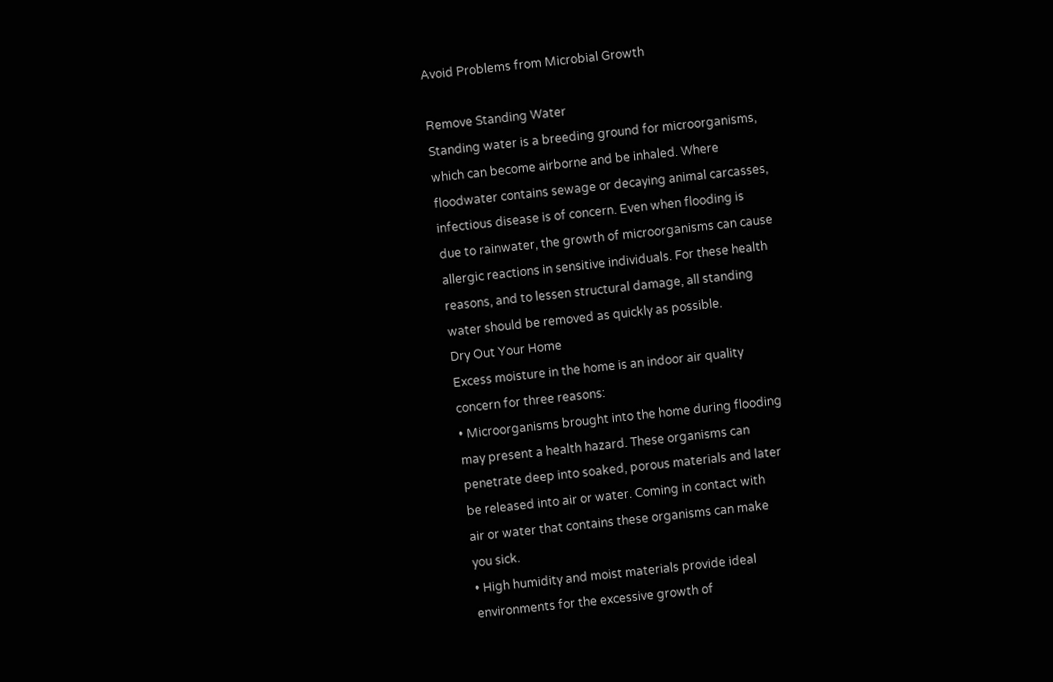Avoid Problems from Microbial Growth

Remove Standing Water
Standing water is a breeding ground for microorganisms,
which can become airborne and be inhaled. Where
floodwater contains sewage or decaying animal carcasses,
infectious disease is of concern. Even when flooding is
due to rainwater, the growth of microorganisms can cause
allergic reactions in sensitive individuals. For these health
reasons, and to lessen structural damage, all standing
water should be removed as quickly as possible.
Dry Out Your Home
Excess moisture in the home is an indoor air quality
concern for three reasons:
• Microorganisms brought into the home during flooding
may present a health hazard. These organisms can
penetrate deep into soaked, porous materials and later
be released into air or water. Coming in contact with
air or water that contains these organisms can make
you sick.
• High humidity and moist materials provide ideal
environments for the excessive growth of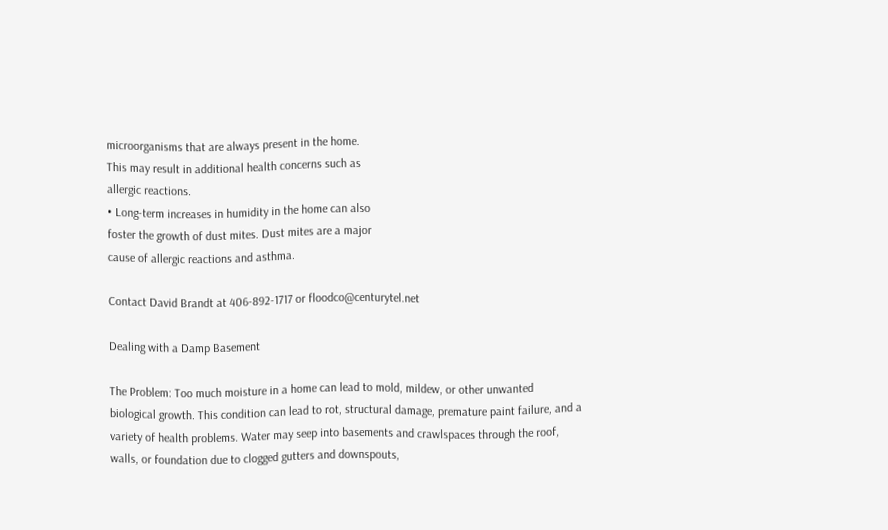microorganisms that are always present in the home.
This may result in additional health concerns such as
allergic reactions.
• Long-term increases in humidity in the home can also
foster the growth of dust mites. Dust mites are a major
cause of allergic reactions and asthma.

Contact David Brandt at 406-892-1717 or floodco@centurytel.net

Dealing with a Damp Basement

The Problem: Too much moisture in a home can lead to mold, mildew, or other unwanted biological growth. This condition can lead to rot, structural damage, premature paint failure, and a variety of health problems. Water may seep into basements and crawlspaces through the roof, walls, or foundation due to clogged gutters and downspouts,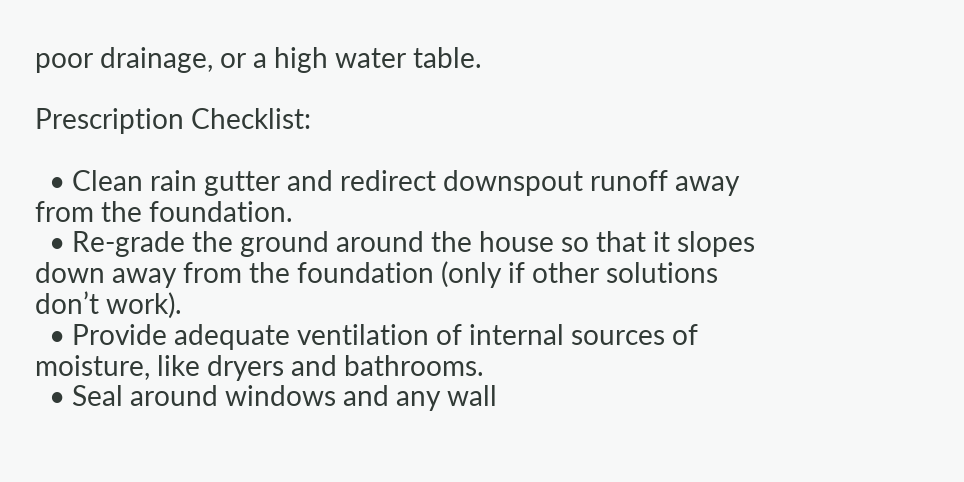poor drainage, or a high water table.

Prescription Checklist:

  • Clean rain gutter and redirect downspout runoff away from the foundation.
  • Re-grade the ground around the house so that it slopes down away from the foundation (only if other solutions don’t work).
  • Provide adequate ventilation of internal sources of moisture, like dryers and bathrooms.
  • Seal around windows and any wall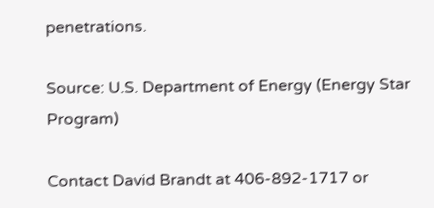penetrations.

Source: U.S. Department of Energy (Energy Star Program)

Contact David Brandt at 406-892-1717 or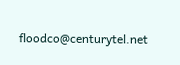floodco@centurytel.net